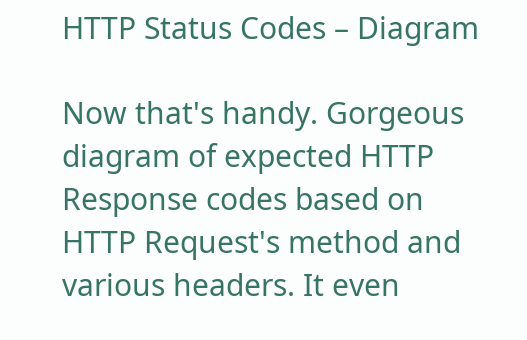HTTP Status Codes – Diagram

Now that's handy. Gorgeous diagram of expected HTTP Response codes based on HTTP Request's method and various headers. It even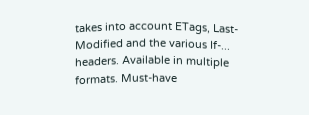takes into account ETags, Last-Modified and the various If-... headers. Available in multiple formats. Must-have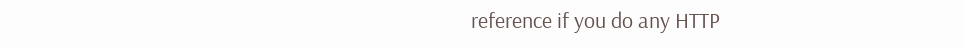reference if you do any HTTP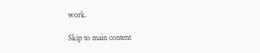work.

Skip to main content